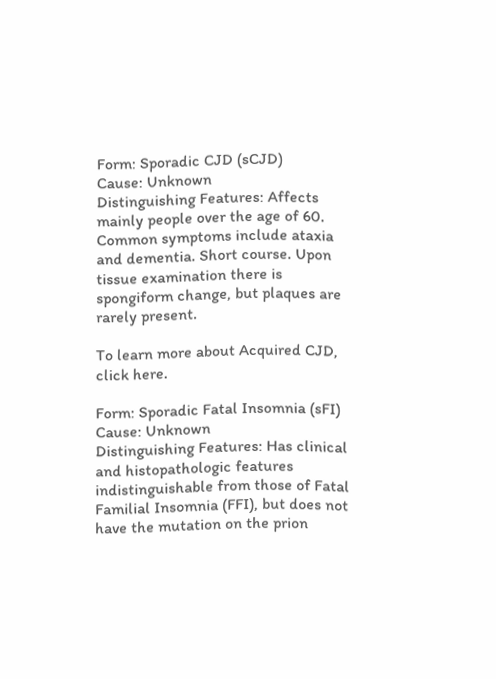Form: Sporadic CJD (sCJD)
Cause: Unknown
Distinguishing Features: Affects mainly people over the age of 60. Common symptoms include ataxia and dementia. Short course. Upon tissue examination there is spongiform change, but plaques are rarely present.

To learn more about Acquired CJD, click here.

Form: Sporadic Fatal Insomnia (sFI)
Cause: Unknown
Distinguishing Features: Has clinical and histopathologic features indistinguishable from those of Fatal Familial Insomnia (FFI), but does not have the mutation on the prion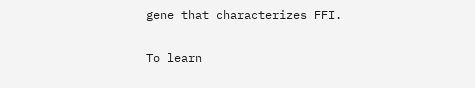gene that characterizes FFI.

To learn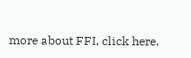more about FFI, click here.